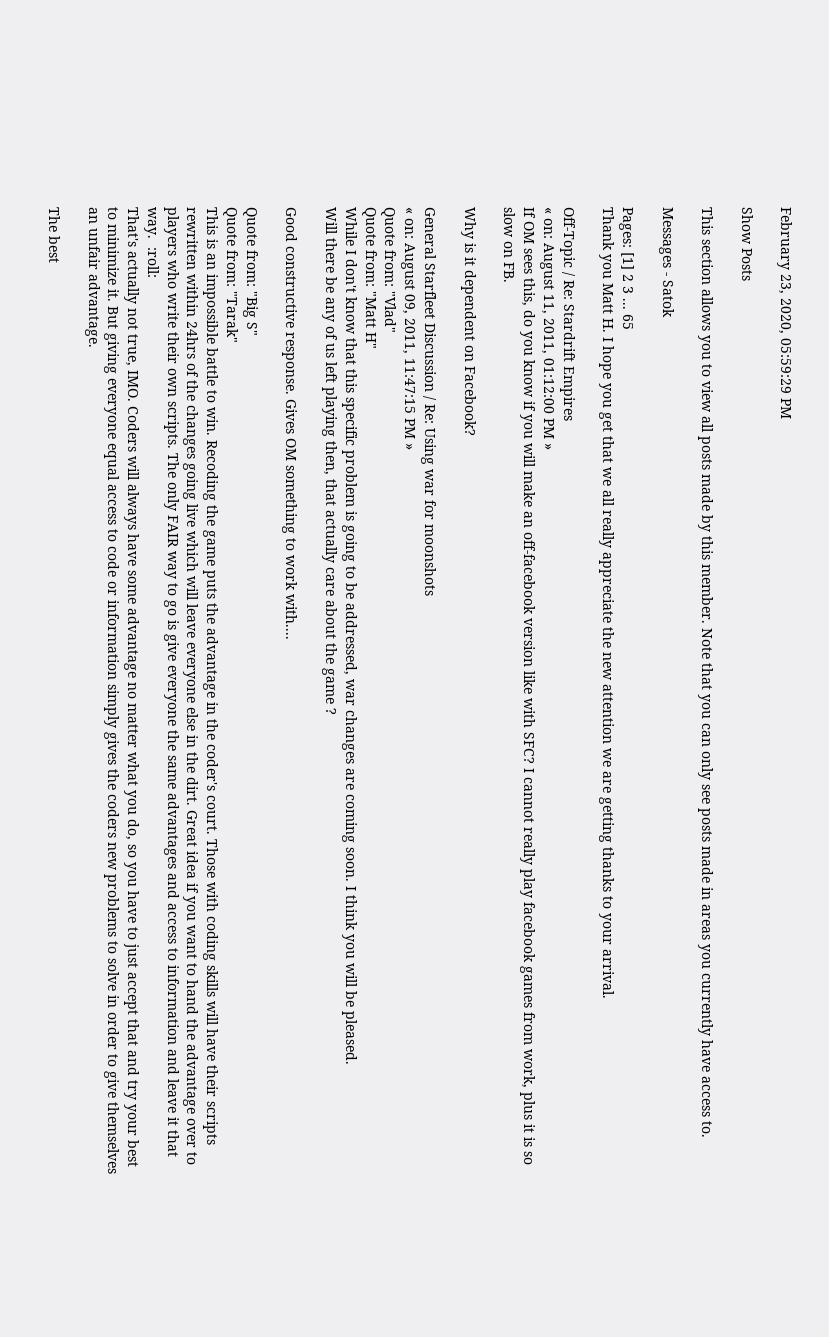February 23, 2020, 05:59:29 PM

Show Posts

This section allows you to view all posts made by this member. Note that you can only see posts made in areas you currently have access to.

Messages - Satok

Pages: [1] 2 3 ... 65
Thank you Matt H. I hope you get that we all really appreciate the new attention we are getting thanks to your arrival.

Off-Topic / Re: Stardrift Empires
« on: August 11, 2011, 01:12:00 PM »
If OM sees this, do you know if you will make an off-facebook version like with SFC? I cannot really play facebook games from work, plus it is so slow on FB.

Why is it dependent on Facebook?

General Starfleet Discussion / Re: Using war for moonshots
« on: August 09, 2011, 11:47:15 PM »
Quote from: "Vlad"
Quote from: "Matt H"
While I don't know that this specific problem is going to be addressed, war changes are coming soon. I think you will be pleased.
Will there be any of us left playing then, that actually care about the game ?

Good constructive response. Gives OM something to work with....

Quote from: "Big S"
Quote from: "Tarak"
This is an impossible battle to win. Recoding the game puts the advantage in the coder's court. Those with coding skills will have their scripts rewritten within 24hrs of the changes going live which will leave everyone else in the dirt. Great idea if you want to hand the advantage over to players who write their own scripts. The only FAIR way to go is give everyone the same advantages and access to information and leave it that way.  :roll:
That's actually not true, IMO. Coders will always have some advantage no matter what you do, so you have to just accept that and try your best to minimize it. But giving everyone equal access to code or information simply gives the coders new problems to solve in order to give themselves an unfair advantage.

The best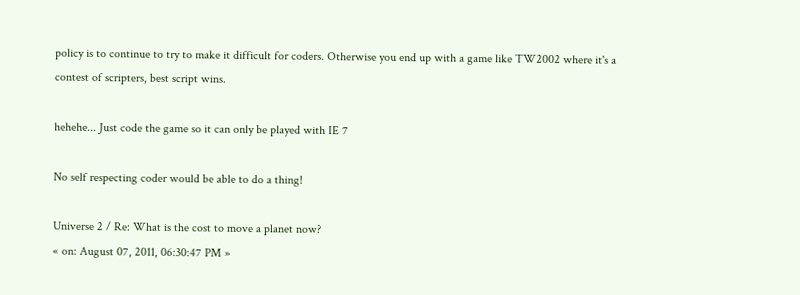policy is to continue to try to make it difficult for coders. Otherwise you end up with a game like TW2002 where it's a contest of scripters, best script wins.

hehehe... Just code the game so it can only be played with IE 7

No self respecting coder would be able to do a thing!

Universe 2 / Re: What is the cost to move a planet now?
« on: August 07, 2011, 06:30:47 PM »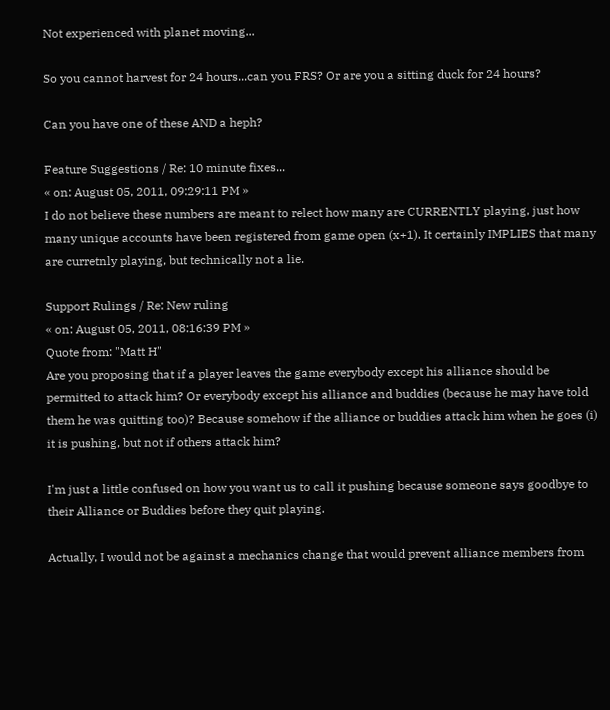Not experienced with planet moving...

So you cannot harvest for 24 hours...can you FRS? Or are you a sitting duck for 24 hours?

Can you have one of these AND a heph?

Feature Suggestions / Re: 10 minute fixes...
« on: August 05, 2011, 09:29:11 PM »
I do not believe these numbers are meant to relect how many are CURRENTLY playing, just how many unique accounts have been registered from game open (x+1). It certainly IMPLIES that many are curretnly playing, but technically not a lie.

Support Rulings / Re: New ruling
« on: August 05, 2011, 08:16:39 PM »
Quote from: "Matt H"
Are you proposing that if a player leaves the game everybody except his alliance should be permitted to attack him? Or everybody except his alliance and buddies (because he may have told them he was quitting too)? Because somehow if the alliance or buddies attack him when he goes (i) it is pushing, but not if others attack him?

I'm just a little confused on how you want us to call it pushing because someone says goodbye to their Alliance or Buddies before they quit playing.

Actually, I would not be against a mechanics change that would prevent alliance members from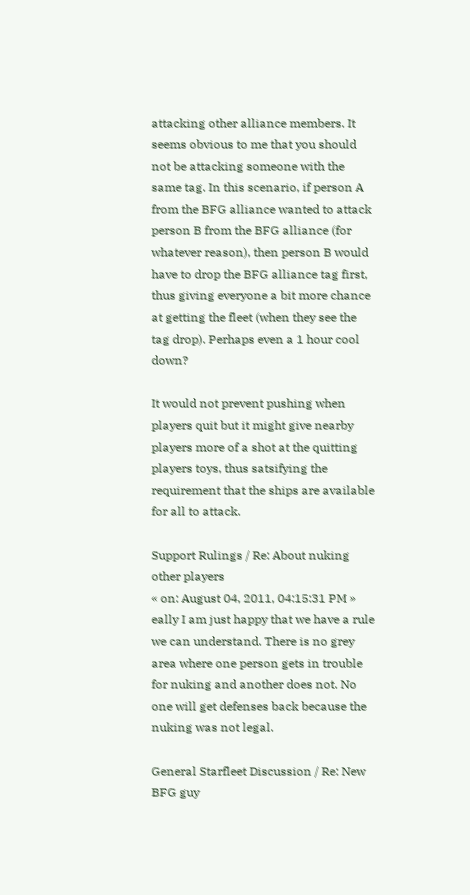attacking other alliance members. It seems obvious to me that you should not be attacking someone with the same tag. In this scenario, if person A from the BFG alliance wanted to attack person B from the BFG alliance (for whatever reason), then person B would have to drop the BFG alliance tag first, thus giving everyone a bit more chance at getting the fleet (when they see the tag drop). Perhaps even a 1 hour cool down?

It would not prevent pushing when players quit but it might give nearby players more of a shot at the quitting players toys, thus satsifying the requirement that the ships are available for all to attack.

Support Rulings / Re: About nuking other players
« on: August 04, 2011, 04:15:31 PM »
eally I am just happy that we have a rule we can understand. There is no grey area where one person gets in trouble for nuking and another does not. No one will get defenses back because the nuking was not legal.

General Starfleet Discussion / Re: New BFG guy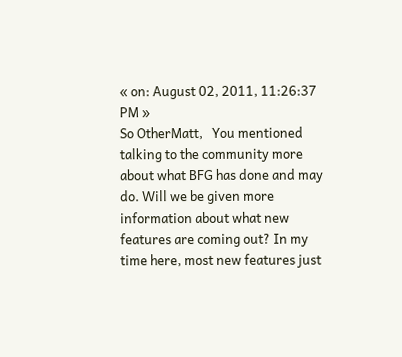« on: August 02, 2011, 11:26:37 PM »
So OtherMatt,   You mentioned talking to the community more about what BFG has done and may do. Will we be given more information about what new features are coming out? In my time here, most new features just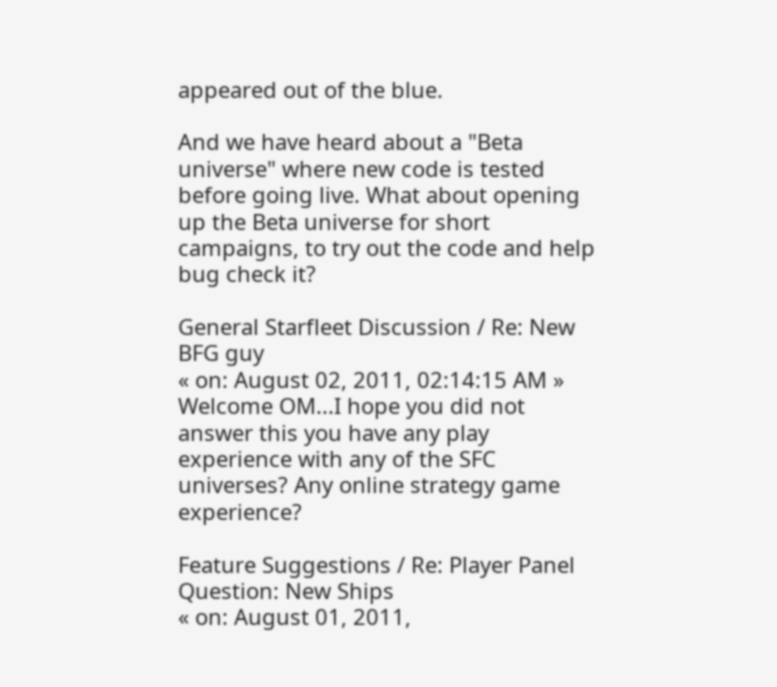appeared out of the blue.

And we have heard about a "Beta universe" where new code is tested before going live. What about opening up the Beta universe for short campaigns, to try out the code and help bug check it?

General Starfleet Discussion / Re: New BFG guy
« on: August 02, 2011, 02:14:15 AM »
Welcome OM...I hope you did not answer this you have any play experience with any of the SFC universes? Any online strategy game experience?

Feature Suggestions / Re: Player Panel Question: New Ships
« on: August 01, 2011,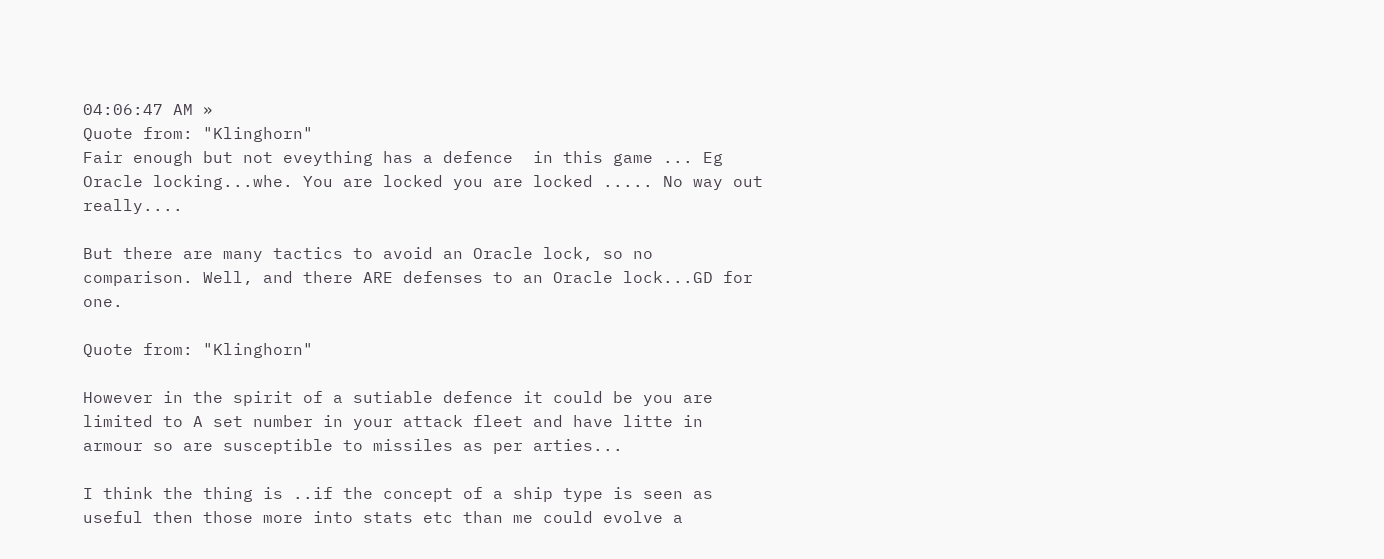04:06:47 AM »
Quote from: "Klinghorn"
Fair enough but not eveything has a defence  in this game ... Eg Oracle locking...whe. You are locked you are locked ..... No way out really....

But there are many tactics to avoid an Oracle lock, so no comparison. Well, and there ARE defenses to an Oracle lock...GD for one.

Quote from: "Klinghorn"

However in the spirit of a sutiable defence it could be you are limited to A set number in your attack fleet and have litte in armour so are susceptible to missiles as per arties...

I think the thing is ..if the concept of a ship type is seen as useful then those more into stats etc than me could evolve a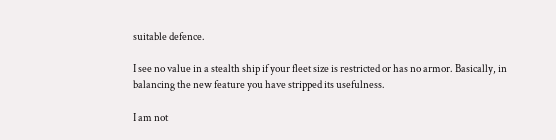suitable defence.

I see no value in a stealth ship if your fleet size is restricted or has no armor. Basically, in balancing the new feature you have stripped its usefulness.

I am not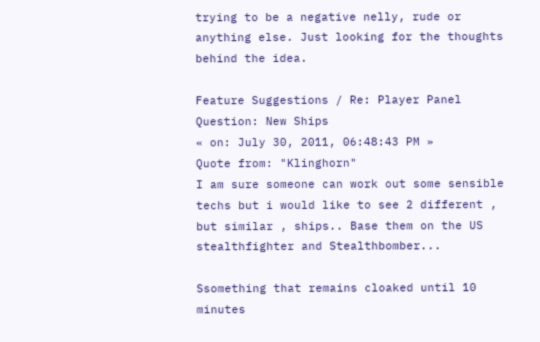trying to be a negative nelly, rude or anything else. Just looking for the thoughts behind the idea.

Feature Suggestions / Re: Player Panel Question: New Ships
« on: July 30, 2011, 06:48:43 PM »
Quote from: "Klinghorn"
I am sure someone can work out some sensible techs but i would like to see 2 different , but similar , ships.. Base them on the US stealthfighter and Stealthbomber...

Ssomething that remains cloaked until 10 minutes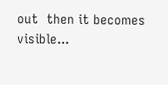out  then it becomes visible...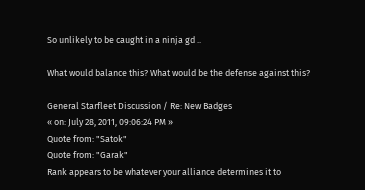So unlikely to be caught in a ninja gd ..

What would balance this? What would be the defense against this?

General Starfleet Discussion / Re: New Badges
« on: July 28, 2011, 09:06:24 PM »
Quote from: "Satok"
Quote from: "Garak"
Rank appears to be whatever your alliance determines it to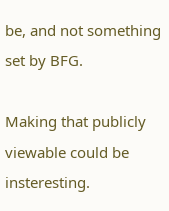be, and not something set by BFG.

Making that publicly viewable could be insteresting.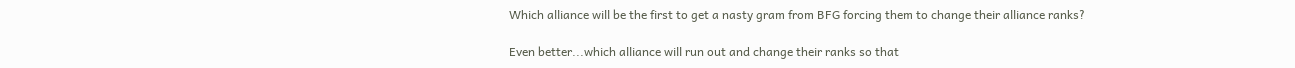Which alliance will be the first to get a nasty gram from BFG forcing them to change their alliance ranks?

Even better...which alliance will run out and change their ranks so that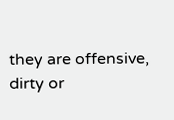they are offensive, dirty or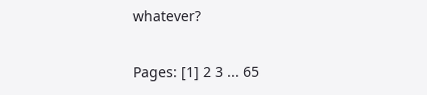whatever?

Pages: [1] 2 3 ... 65